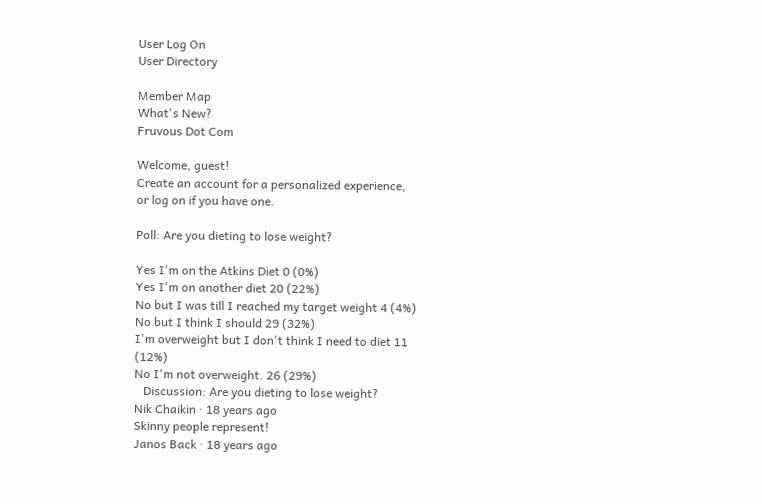User Log On
User Directory

Member Map
What's New?
Fruvous Dot Com

Welcome, guest!
Create an account for a personalized experience,
or log on if you have one.

Poll: Are you dieting to lose weight?

Yes I'm on the Atkins Diet 0 (0%)
Yes I'm on another diet 20 (22%)
No but I was till I reached my target weight 4 (4%)
No but I think I should 29 (32%)
I'm overweight but I don't think I need to diet 11 (12%)
No I'm not overweight. 26 (29%)
   Discussion: Are you dieting to lose weight?
Nik Chaikin · 18 years ago
Skinny people represent!
Janos Back · 18 years ago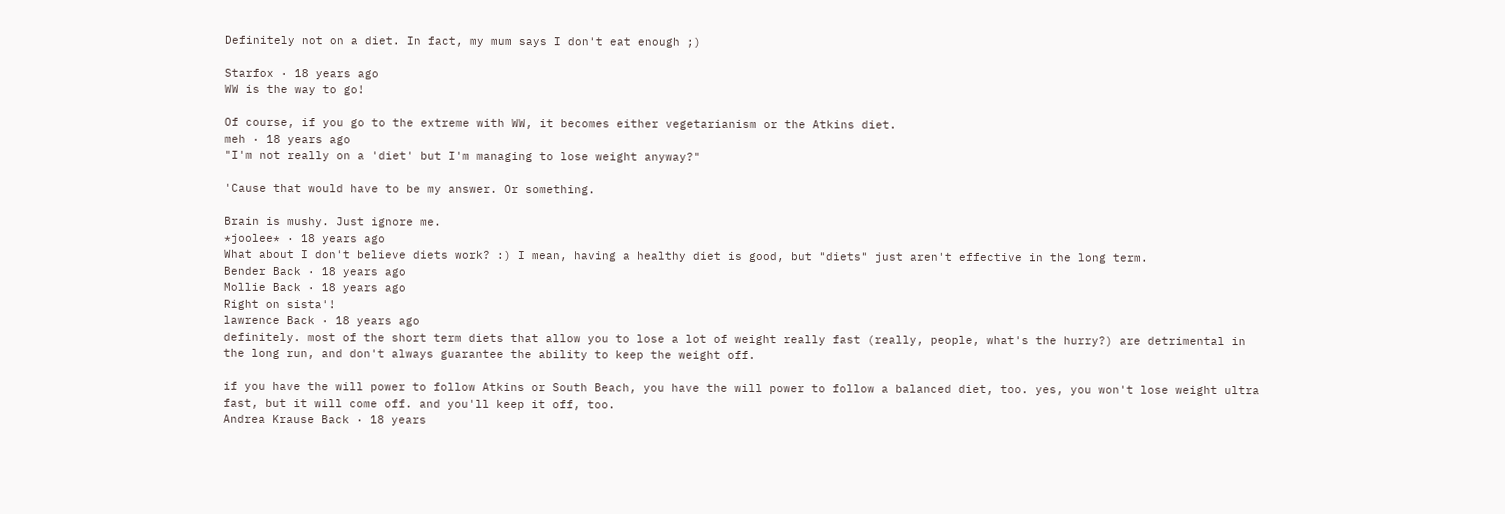Definitely not on a diet. In fact, my mum says I don't eat enough ;)

Starfox · 18 years ago
WW is the way to go!

Of course, if you go to the extreme with WW, it becomes either vegetarianism or the Atkins diet.
meh · 18 years ago
"I'm not really on a 'diet' but I'm managing to lose weight anyway?"

'Cause that would have to be my answer. Or something.

Brain is mushy. Just ignore me.
*joolee* · 18 years ago
What about I don't believe diets work? :) I mean, having a healthy diet is good, but "diets" just aren't effective in the long term.
Bender Back · 18 years ago
Mollie Back · 18 years ago
Right on sista'!
lawrence Back · 18 years ago
definitely. most of the short term diets that allow you to lose a lot of weight really fast (really, people, what's the hurry?) are detrimental in the long run, and don't always guarantee the ability to keep the weight off.

if you have the will power to follow Atkins or South Beach, you have the will power to follow a balanced diet, too. yes, you won't lose weight ultra fast, but it will come off. and you'll keep it off, too.
Andrea Krause Back · 18 years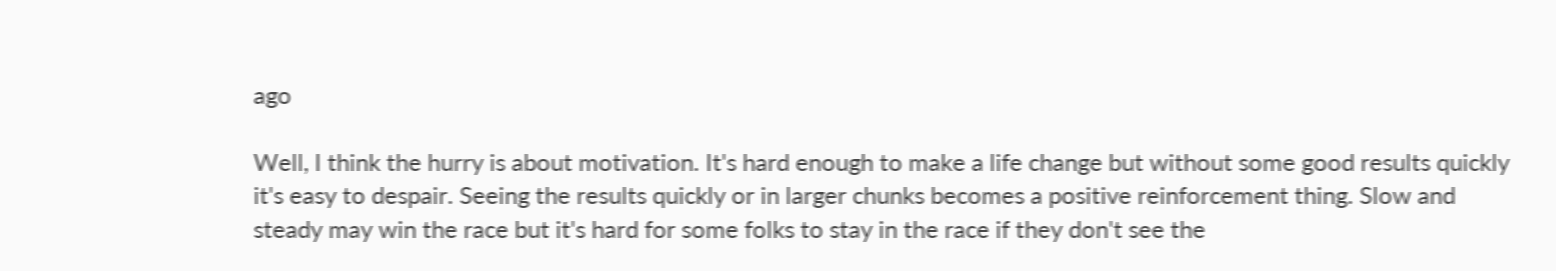ago

Well, I think the hurry is about motivation. It's hard enough to make a life change but without some good results quickly it's easy to despair. Seeing the results quickly or in larger chunks becomes a positive reinforcement thing. Slow and steady may win the race but it's hard for some folks to stay in the race if they don't see the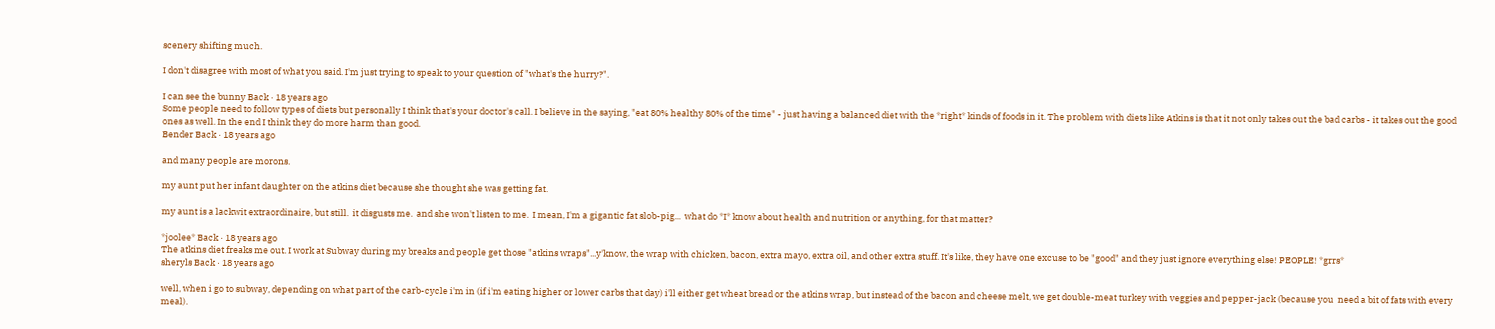scenery shifting much.

I don't disagree with most of what you said. I'm just trying to speak to your question of "what's the hurry?".

I can see the bunny Back · 18 years ago
Some people need to follow types of diets but personally I think that's your doctor's call. I believe in the saying, "eat 80% healthy 80% of the time" - just having a balanced diet with the *right* kinds of foods in it. The problem with diets like Atkins is that it not only takes out the bad carbs - it takes out the good ones as well. In the end I think they do more harm than good.
Bender Back · 18 years ago

and many people are morons.

my aunt put her infant daughter on the atkins diet because she thought she was getting fat.

my aunt is a lackwit extraordinaire, but still.  it disgusts me.  and she won't listen to me.  I mean, I'm a gigantic fat slob-pig...  what do *I* know about health and nutrition or anything, for that matter?

*joolee* Back · 18 years ago
The atkins diet freaks me out. I work at Subway during my breaks and people get those "atkins wraps"...y'know, the wrap with chicken, bacon, extra mayo, extra oil, and other extra stuff. It's like, they have one excuse to be "good" and they just ignore everything else! PEOPLE! *grrs*
sheryls Back · 18 years ago

well, when i go to subway, depending on what part of the carb-cycle i'm in (if i'm eating higher or lower carbs that day) i'll either get wheat bread or the atkins wrap, but instead of the bacon and cheese melt, we get double-meat turkey with veggies and pepper-jack (because you  need a bit of fats with every meal).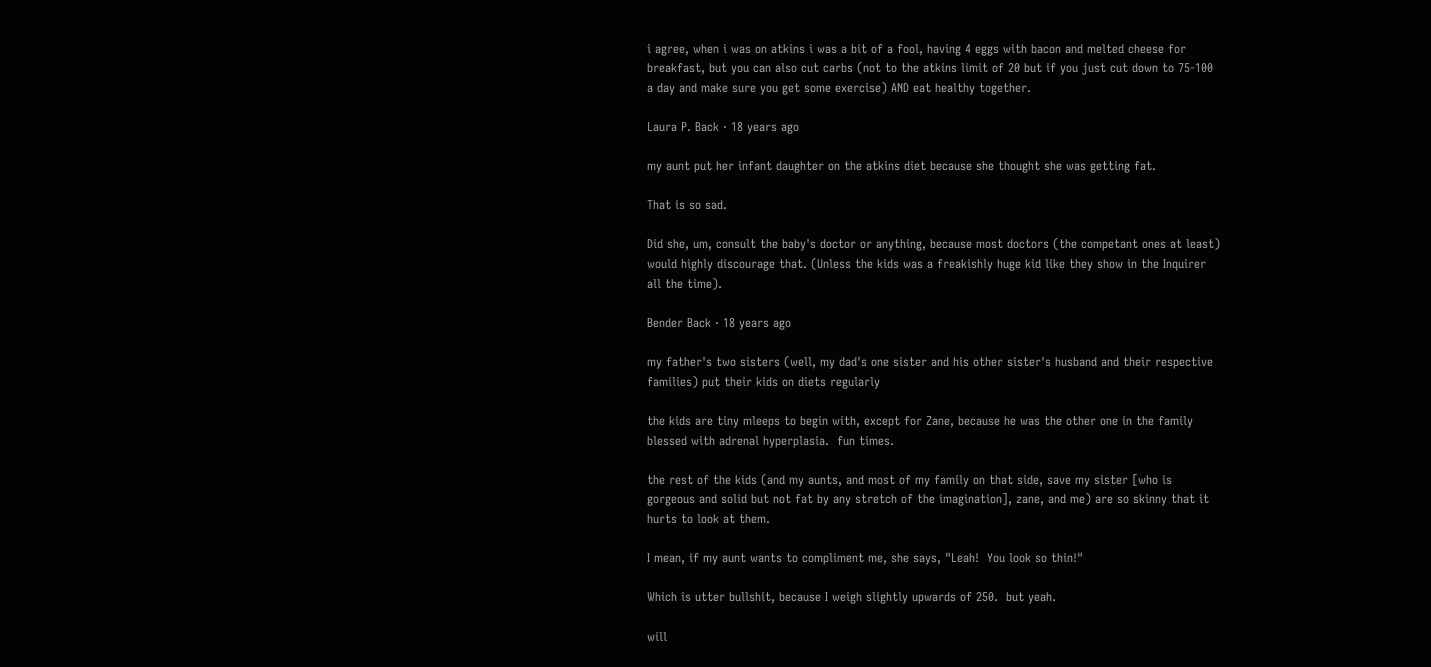i agree, when i was on atkins i was a bit of a fool, having 4 eggs with bacon and melted cheese for breakfast, but you can also cut carbs (not to the atkins limit of 20 but if you just cut down to 75-100 a day and make sure you get some exercise) AND eat healthy together.

Laura P. Back · 18 years ago

my aunt put her infant daughter on the atkins diet because she thought she was getting fat.

That is so sad.

Did she, um, consult the baby's doctor or anything, because most doctors (the competant ones at least) would highly discourage that. (Unless the kids was a freakishly huge kid like they show in the Inquirer all the time).

Bender Back · 18 years ago

my father's two sisters (well, my dad's one sister and his other sister's husband and their respective families) put their kids on diets regularly

the kids are tiny mleeps to begin with, except for Zane, because he was the other one in the family blessed with adrenal hyperplasia.  fun times.

the rest of the kids (and my aunts, and most of my family on that side, save my sister [who is gorgeous and solid but not fat by any stretch of the imagination], zane, and me) are so skinny that it hurts to look at them.

I mean, if my aunt wants to compliment me, she says, "Leah!  You look so thin!"

Which is utter bullshit, because I weigh slightly upwards of 250.  but yeah.

will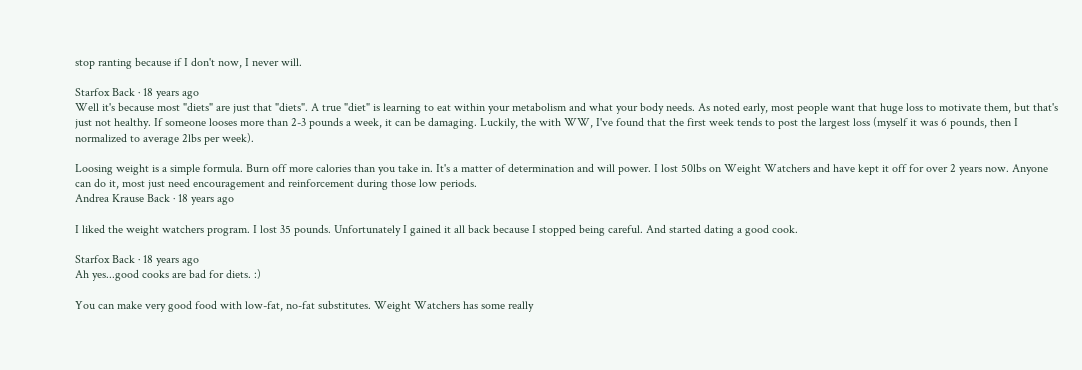stop ranting because if I don't now, I never will.

Starfox Back · 18 years ago
Well it's because most "diets" are just that "diets". A true "diet" is learning to eat within your metabolism and what your body needs. As noted early, most people want that huge loss to motivate them, but that's just not healthy. If someone looses more than 2-3 pounds a week, it can be damaging. Luckily, the with WW, I've found that the first week tends to post the largest loss (myself it was 6 pounds, then I normalized to average 2lbs per week).

Loosing weight is a simple formula. Burn off more calories than you take in. It's a matter of determination and will power. I lost 50lbs on Weight Watchers and have kept it off for over 2 years now. Anyone can do it, most just need encouragement and reinforcement during those low periods.
Andrea Krause Back · 18 years ago

I liked the weight watchers program. I lost 35 pounds. Unfortunately I gained it all back because I stopped being careful. And started dating a good cook.

Starfox Back · 18 years ago
Ah yes...good cooks are bad for diets. :)

You can make very good food with low-fat, no-fat substitutes. Weight Watchers has some really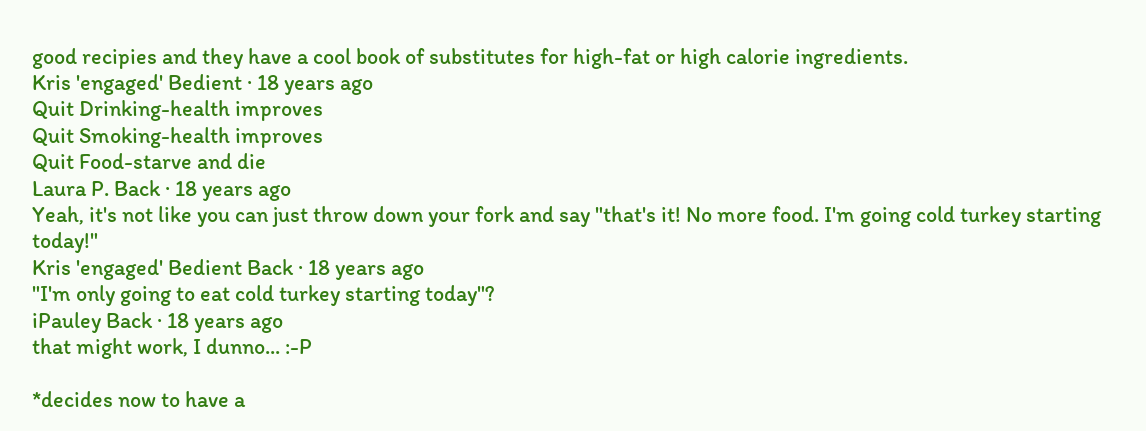good recipies and they have a cool book of substitutes for high-fat or high calorie ingredients.
Kris 'engaged' Bedient · 18 years ago
Quit Drinking-health improves
Quit Smoking-health improves
Quit Food-starve and die
Laura P. Back · 18 years ago
Yeah, it's not like you can just throw down your fork and say "that's it! No more food. I'm going cold turkey starting today!"
Kris 'engaged' Bedient Back · 18 years ago
"I'm only going to eat cold turkey starting today"?
iPauley Back · 18 years ago
that might work, I dunno... :-P

*decides now to have a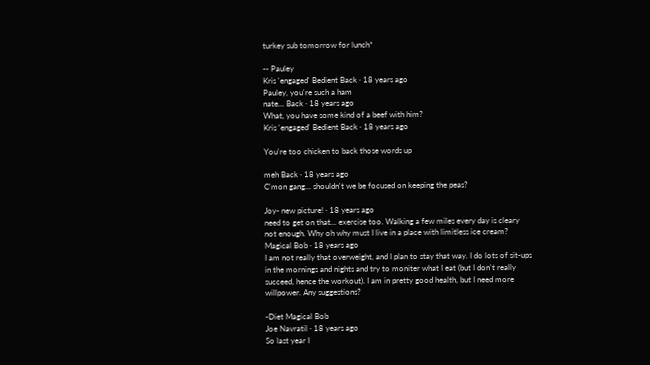turkey sub tomorrow for lunch*

-- Pauley
Kris 'engaged' Bedient Back · 18 years ago
Pauley, you're such a ham
nate... Back · 18 years ago
What, you have some kind of a beef with him?
Kris 'engaged' Bedient Back · 18 years ago

You're too chicken to back those words up

meh Back · 18 years ago
C'mon gang... shouldn't we be focused on keeping the peas?

Joy- new picture! · 18 years ago
need to get on that... exercise too. Walking a few miles every day is cleary not enough. Why oh why must I live in a place with limitless ice cream?
Magical Bob · 18 years ago
I am not really that overweight, and I plan to stay that way. I do lots of sit-ups in the mornings and nights and try to moniter what I eat (but I don't really succeed, hence the workout). I am in pretty good health, but I need more willpower. Any suggestions?

-Diet Magical Bob
Joe Navratil · 18 years ago
So last year I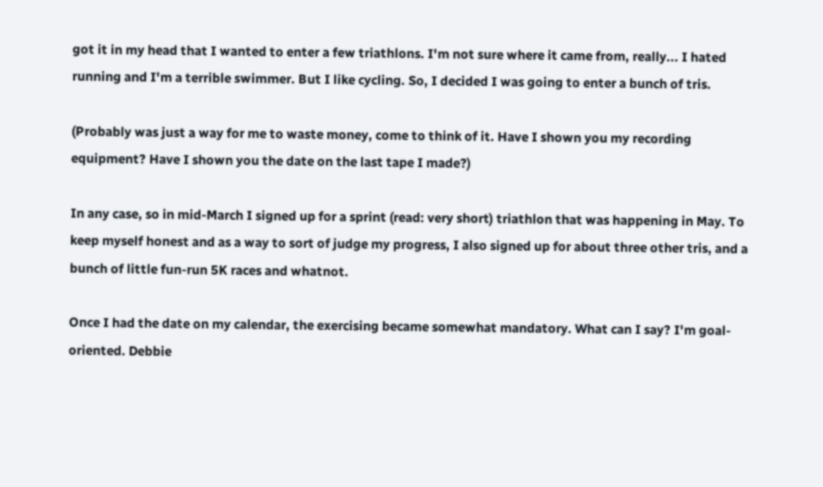got it in my head that I wanted to enter a few triathlons. I'm not sure where it came from, really... I hated running and I'm a terrible swimmer. But I like cycling. So, I decided I was going to enter a bunch of tris.

(Probably was just a way for me to waste money, come to think of it. Have I shown you my recording equipment? Have I shown you the date on the last tape I made?)

In any case, so in mid-March I signed up for a sprint (read: very short) triathlon that was happening in May. To keep myself honest and as a way to sort of judge my progress, I also signed up for about three other tris, and a bunch of little fun-run 5K races and whatnot.

Once I had the date on my calendar, the exercising became somewhat mandatory. What can I say? I'm goal-oriented. Debbie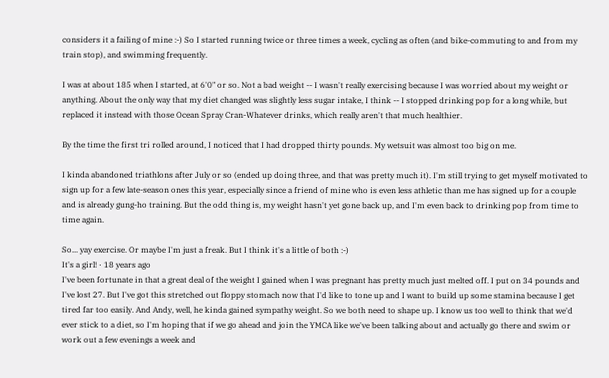considers it a failing of mine :-) So I started running twice or three times a week, cycling as often (and bike-commuting to and from my train stop), and swimming frequently.

I was at about 185 when I started, at 6'0" or so. Not a bad weight -- I wasn't really exercising because I was worried about my weight or anything. About the only way that my diet changed was slightly less sugar intake, I think -- I stopped drinking pop for a long while, but replaced it instead with those Ocean Spray Cran-Whatever drinks, which really aren't that much healthier.

By the time the first tri rolled around, I noticed that I had dropped thirty pounds. My wetsuit was almost too big on me.

I kinda abandoned triathlons after July or so (ended up doing three, and that was pretty much it). I'm still trying to get myself motivated to sign up for a few late-season ones this year, especially since a friend of mine who is even less athletic than me has signed up for a couple and is already gung-ho training. But the odd thing is, my weight hasn't yet gone back up, and I'm even back to drinking pop from time to time again.

So... yay exercise. Or maybe I'm just a freak. But I think it's a little of both :-)
It's a girl! · 18 years ago
I've been fortunate in that a great deal of the weight I gained when I was pregnant has pretty much just melted off. I put on 34 pounds and I've lost 27. But I've got this stretched out floppy stomach now that I'd like to tone up and I want to build up some stamina because I get tired far too easily. And Andy, well, he kinda gained sympathy weight. So we both need to shape up. I know us too well to think that we'd ever stick to a diet, so I'm hoping that if we go ahead and join the YMCA like we've been talking about and actually go there and swim or work out a few evenings a week and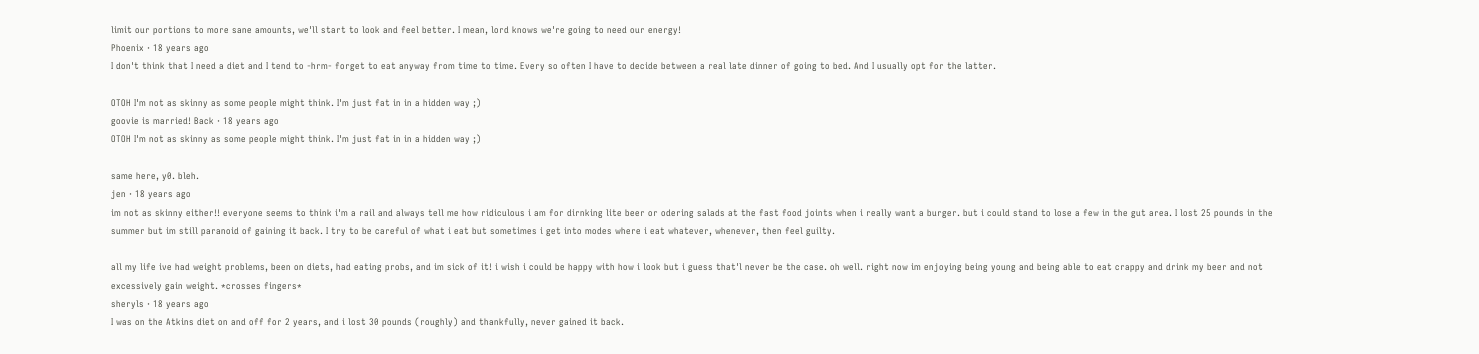limit our portions to more sane amounts, we'll start to look and feel better. I mean, lord knows we're going to need our energy!
Phoenix · 18 years ago
I don't think that I need a diet and I tend to -hrm- forget to eat anyway from time to time. Every so often I have to decide between a real late dinner of going to bed. And I usually opt for the latter.

OTOH I'm not as skinny as some people might think. I'm just fat in in a hidden way ;)
goovie is married! Back · 18 years ago
OTOH I'm not as skinny as some people might think. I'm just fat in in a hidden way ;)

same here, y0. bleh.
jen · 18 years ago
im not as skinny either!! everyone seems to think i'm a rail and always tell me how ridiculous i am for dirnking lite beer or odering salads at the fast food joints when i really want a burger. but i could stand to lose a few in the gut area. I lost 25 pounds in the summer but im still paranoid of gaining it back. I try to be careful of what i eat but sometimes i get into modes where i eat whatever, whenever, then feel guilty.

all my life ive had weight problems, been on diets, had eating probs, and im sick of it! i wish i could be happy with how i look but i guess that'l never be the case. oh well. right now im enjoying being young and being able to eat crappy and drink my beer and not excessively gain weight. *crosses fingers*
sheryls · 18 years ago
I was on the Atkins diet on and off for 2 years, and i lost 30 pounds (roughly) and thankfully, never gained it back.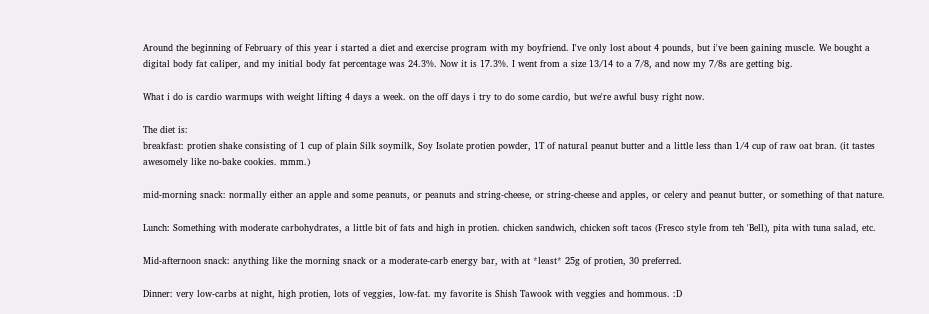Around the beginning of February of this year i started a diet and exercise program with my boyfriend. I've only lost about 4 pounds, but i've been gaining muscle. We bought a digital body fat caliper, and my initial body fat percentage was 24.3%. Now it is 17.3%. I went from a size 13/14 to a 7/8, and now my 7/8s are getting big.

What i do is cardio warmups with weight lifting 4 days a week. on the off days i try to do some cardio, but we're awful busy right now.

The diet is:
breakfast: protien shake consisting of 1 cup of plain Silk soymilk, Soy Isolate protien powder, 1T of natural peanut butter and a little less than 1/4 cup of raw oat bran. (it tastes awesomely like no-bake cookies. mmm.)

mid-morning snack: normally either an apple and some peanuts, or peanuts and string-cheese, or string-cheese and apples, or celery and peanut butter, or something of that nature.

Lunch: Something with moderate carbohydrates, a little bit of fats and high in protien. chicken sandwich, chicken soft tacos (Fresco style from teh 'Bell), pita with tuna salad, etc.

Mid-afternoon snack: anything like the morning snack or a moderate-carb energy bar, with at *least* 25g of protien, 30 preferred.

Dinner: very low-carbs at night, high protien, lots of veggies, low-fat. my favorite is Shish Tawook with veggies and hommous. :D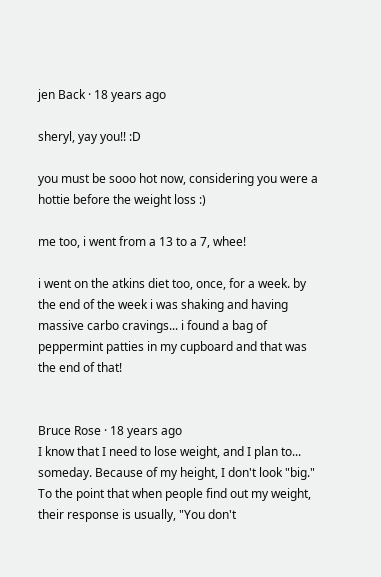jen Back · 18 years ago

sheryl, yay you!! :D

you must be sooo hot now, considering you were a hottie before the weight loss :)

me too, i went from a 13 to a 7, whee!

i went on the atkins diet too, once, for a week. by the end of the week i was shaking and having massive carbo cravings... i found a bag of peppermint patties in my cupboard and that was the end of that!


Bruce Rose · 18 years ago
I know that I need to lose weight, and I plan to... someday. Because of my height, I don't look "big." To the point that when people find out my weight, their response is usually, "You don't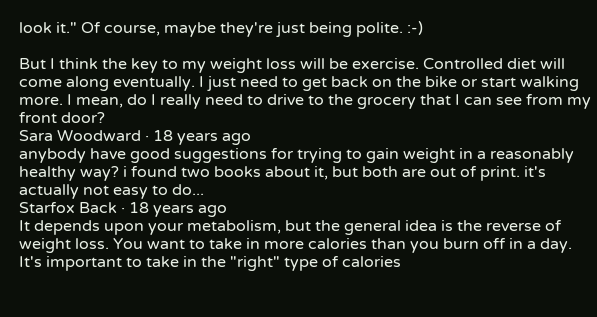look it." Of course, maybe they're just being polite. :-)

But I think the key to my weight loss will be exercise. Controlled diet will come along eventually. I just need to get back on the bike or start walking more. I mean, do I really need to drive to the grocery that I can see from my front door?
Sara Woodward · 18 years ago
anybody have good suggestions for trying to gain weight in a reasonably healthy way? i found two books about it, but both are out of print. it's actually not easy to do...
Starfox Back · 18 years ago
It depends upon your metabolism, but the general idea is the reverse of weight loss. You want to take in more calories than you burn off in a day. It's important to take in the "right" type of calories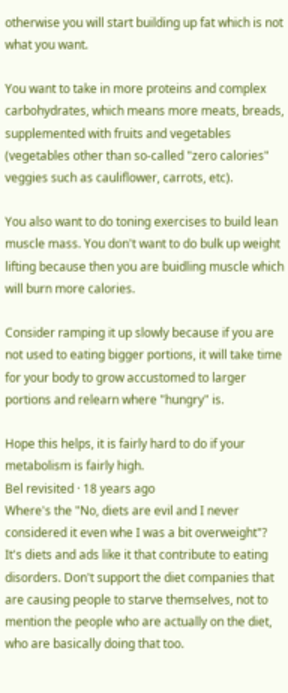otherwise you will start building up fat which is not what you want.

You want to take in more proteins and complex carbohydrates, which means more meats, breads, supplemented with fruits and vegetables (vegetables other than so-called "zero calories" veggies such as cauliflower, carrots, etc).

You also want to do toning exercises to build lean muscle mass. You don't want to do bulk up weight lifting because then you are buidling muscle which will burn more calories.

Consider ramping it up slowly because if you are not used to eating bigger portions, it will take time for your body to grow accustomed to larger portions and relearn where "hungry" is.

Hope this helps, it is fairly hard to do if your metabolism is fairly high.
Bel revisited · 18 years ago
Where's the "No, diets are evil and I never considered it even whe I was a bit overweight"? It's diets and ads like it that contribute to eating disorders. Don't support the diet companies that are causing people to starve themselves, not to mention the people who are actually on the diet, who are basically doing that too.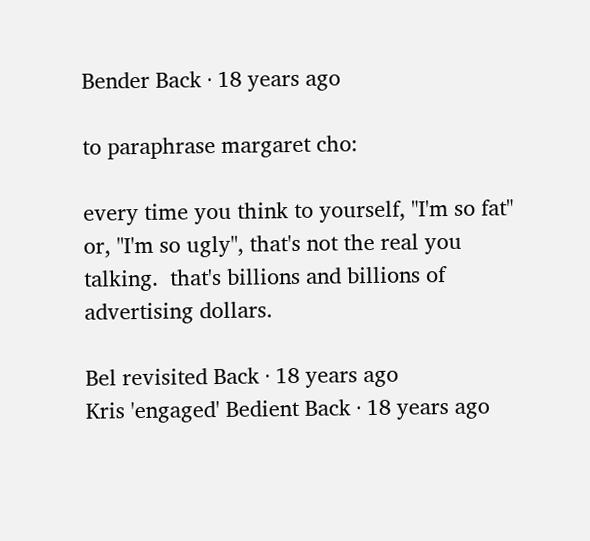Bender Back · 18 years ago

to paraphrase margaret cho:

every time you think to yourself, "I'm so fat" or, "I'm so ugly", that's not the real you talking.  that's billions and billions of advertising dollars.

Bel revisited Back · 18 years ago
Kris 'engaged' Bedient Back · 18 years ago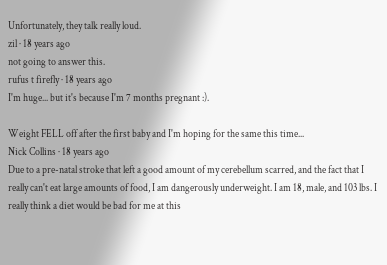Unfortunately, they talk really loud.
zil · 18 years ago
not going to answer this.
rufus t firefly · 18 years ago
I'm huge... but it's because I'm 7 months pregnant :).

Weight FELL off after the first baby and I'm hoping for the same this time...
Nick Collins · 18 years ago
Due to a pre-natal stroke that left a good amount of my cerebellum scarred, and the fact that I really can't eat large amounts of food, I am dangerously underweight. I am 18, male, and 103 lbs. I really think a diet would be bad for me at this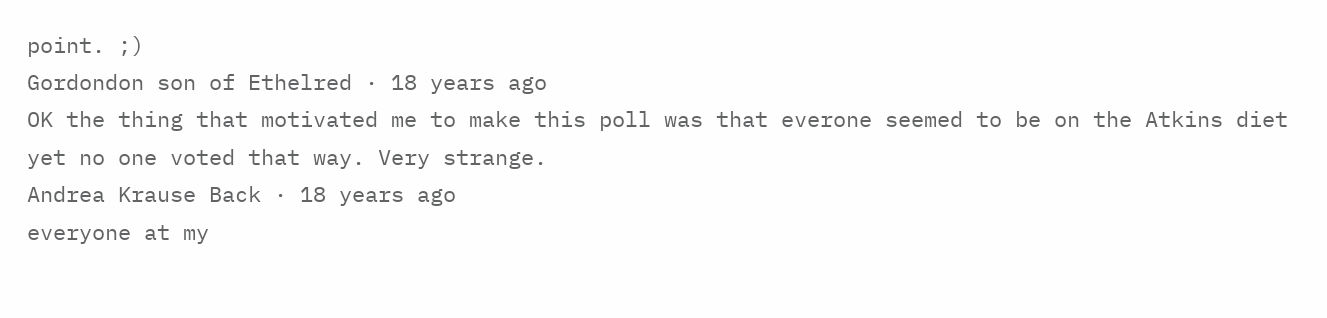point. ;)
Gordondon son of Ethelred · 18 years ago
OK the thing that motivated me to make this poll was that everone seemed to be on the Atkins diet yet no one voted that way. Very strange.
Andrea Krause Back · 18 years ago
everyone at my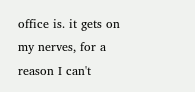office is. it gets on my nerves, for a reason I can't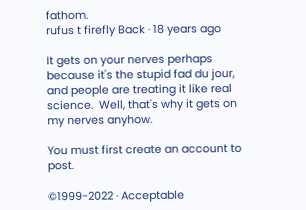fathom.
rufus t firefly Back · 18 years ago

It gets on your nerves perhaps because it's the stupid fad du jour, and people are treating it like real science.  Well, that's why it gets on my nerves anyhow.

You must first create an account to post.

©1999-2022 · Acceptable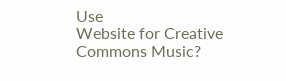Use
Website for Creative Commons Music?